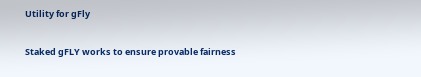Utility for gFly

Staked gFLY works to ensure provable fairness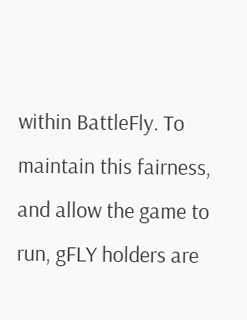within BattleFly. To maintain this fairness, and allow the game to run, gFLY holders are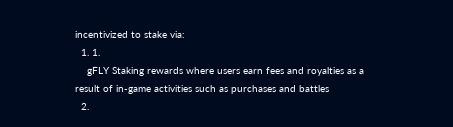incentivized to stake via:
  1. 1.
    gFLY Staking rewards where users earn fees and royalties as a result of in-game activities such as purchases and battles
  2.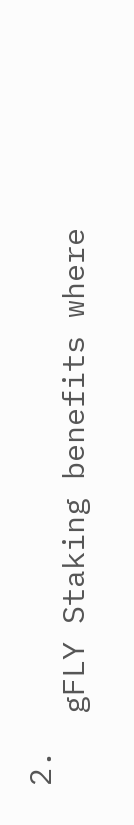2.
    gFLY Staking benefits where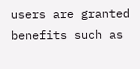users are granted benefits such as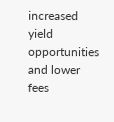increased yield opportunities and lower fees